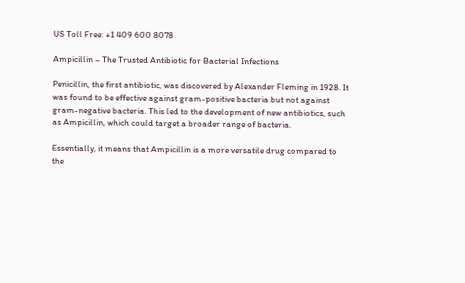US Toll Free: +1 409 600 8078

Ampicillin – The Trusted Antibiotic for Bacterial Infections

Penicillin, the first antibiotic, was discovered by Alexander Fleming in 1928. It was found to be effective against gram-positive bacteria but not against gram-negative bacteria. This led to the development of new antibiotics, such as Ampicillin, which could target a broader range of bacteria.

Essentially, it means that Ampicillin is a more versatile drug compared to the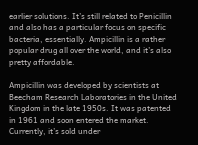earlier solutions. It’s still related to Penicillin and also has a particular focus on specific bacteria, essentially. Ampicillin is a rather popular drug all over the world, and it’s also pretty affordable.

Ampicillin was developed by scientists at Beecham Research Laboratories in the United Kingdom in the late 1950s. It was patented in 1961 and soon entered the market. Currently, it’s sold under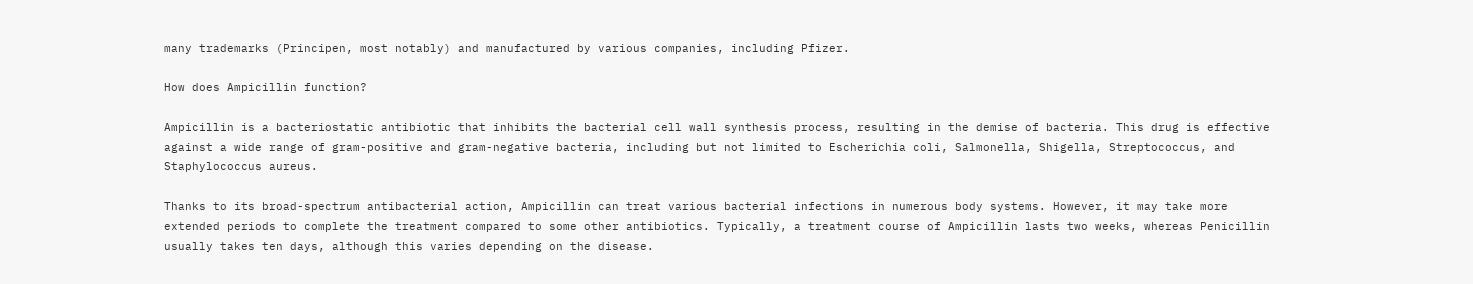many trademarks (Principen, most notably) and manufactured by various companies, including Pfizer.

How does Ampicillin function?

Ampicillin is a bacteriostatic antibiotic that inhibits the bacterial cell wall synthesis process, resulting in the demise of bacteria. This drug is effective against a wide range of gram-positive and gram-negative bacteria, including but not limited to Escherichia coli, Salmonella, Shigella, Streptococcus, and Staphylococcus aureus.

Thanks to its broad-spectrum antibacterial action, Ampicillin can treat various bacterial infections in numerous body systems. However, it may take more extended periods to complete the treatment compared to some other antibiotics. Typically, a treatment course of Ampicillin lasts two weeks, whereas Penicillin usually takes ten days, although this varies depending on the disease.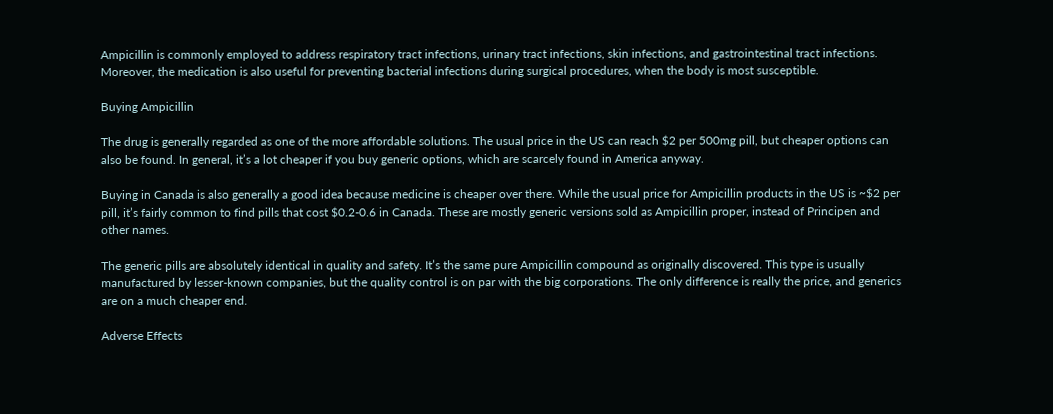Ampicillin is commonly employed to address respiratory tract infections, urinary tract infections, skin infections, and gastrointestinal tract infections. Moreover, the medication is also useful for preventing bacterial infections during surgical procedures, when the body is most susceptible.

Buying Ampicillin

The drug is generally regarded as one of the more affordable solutions. The usual price in the US can reach $2 per 500mg pill, but cheaper options can also be found. In general, it’s a lot cheaper if you buy generic options, which are scarcely found in America anyway.

Buying in Canada is also generally a good idea because medicine is cheaper over there. While the usual price for Ampicillin products in the US is ~$2 per pill, it’s fairly common to find pills that cost $0.2-0.6 in Canada. These are mostly generic versions sold as Ampicillin proper, instead of Principen and other names.

The generic pills are absolutely identical in quality and safety. It’s the same pure Ampicillin compound as originally discovered. This type is usually manufactured by lesser-known companies, but the quality control is on par with the big corporations. The only difference is really the price, and generics are on a much cheaper end.

Adverse Effects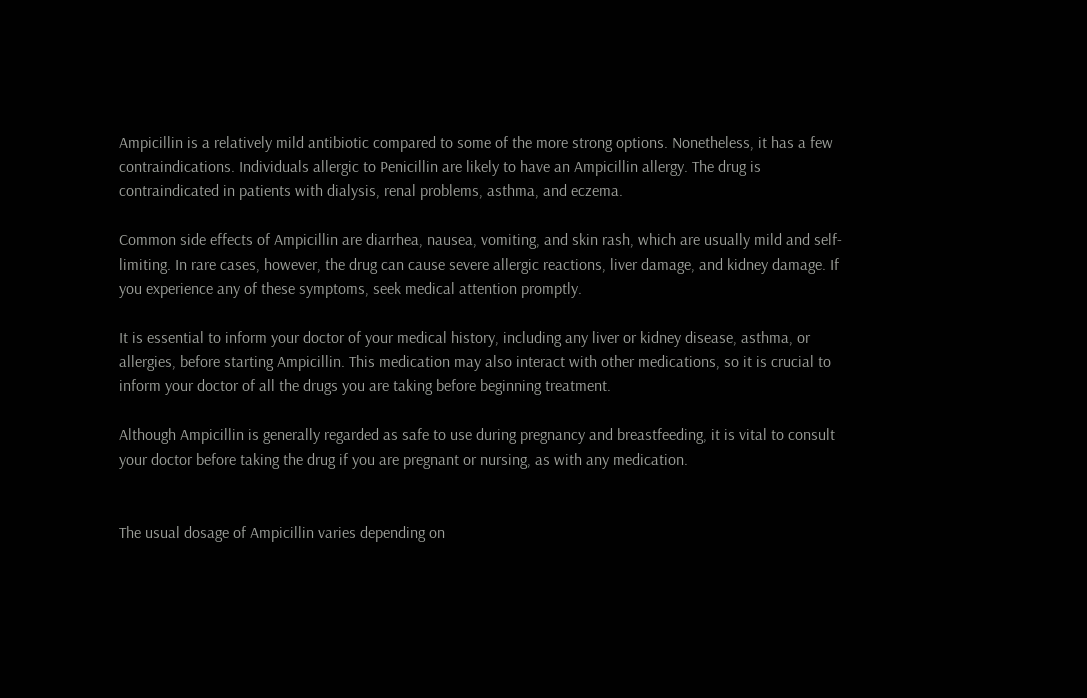Ampicillin is a relatively mild antibiotic compared to some of the more strong options. Nonetheless, it has a few contraindications. Individuals allergic to Penicillin are likely to have an Ampicillin allergy. The drug is contraindicated in patients with dialysis, renal problems, asthma, and eczema.

Common side effects of Ampicillin are diarrhea, nausea, vomiting, and skin rash, which are usually mild and self-limiting. In rare cases, however, the drug can cause severe allergic reactions, liver damage, and kidney damage. If you experience any of these symptoms, seek medical attention promptly.

It is essential to inform your doctor of your medical history, including any liver or kidney disease, asthma, or allergies, before starting Ampicillin. This medication may also interact with other medications, so it is crucial to inform your doctor of all the drugs you are taking before beginning treatment.

Although Ampicillin is generally regarded as safe to use during pregnancy and breastfeeding, it is vital to consult your doctor before taking the drug if you are pregnant or nursing, as with any medication.


The usual dosage of Ampicillin varies depending on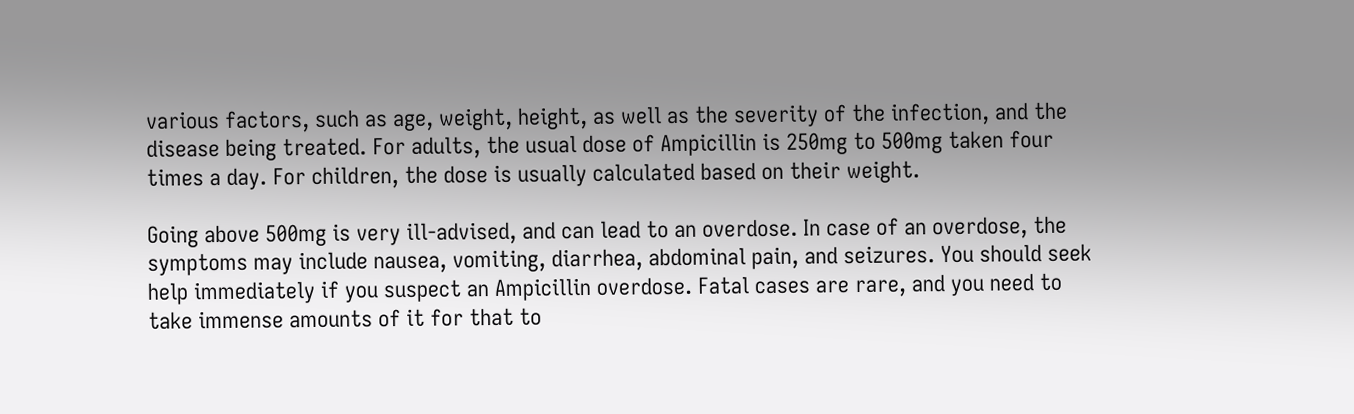various factors, such as age, weight, height, as well as the severity of the infection, and the disease being treated. For adults, the usual dose of Ampicillin is 250mg to 500mg taken four times a day. For children, the dose is usually calculated based on their weight.

Going above 500mg is very ill-advised, and can lead to an overdose. In case of an overdose, the symptoms may include nausea, vomiting, diarrhea, abdominal pain, and seizures. You should seek help immediately if you suspect an Ampicillin overdose. Fatal cases are rare, and you need to take immense amounts of it for that to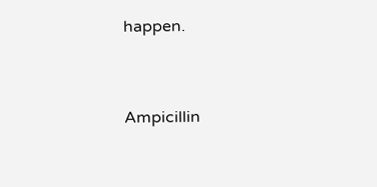happen.


Ampicillin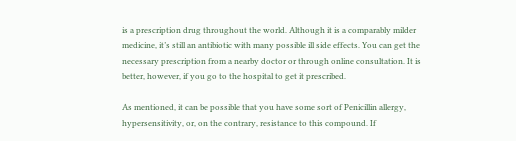is a prescription drug throughout the world. Although it is a comparably milder medicine, it’s still an antibiotic with many possible ill side effects. You can get the necessary prescription from a nearby doctor or through online consultation. It is better, however, if you go to the hospital to get it prescribed.

As mentioned, it can be possible that you have some sort of Penicillin allergy, hypersensitivity, or, on the contrary, resistance to this compound. If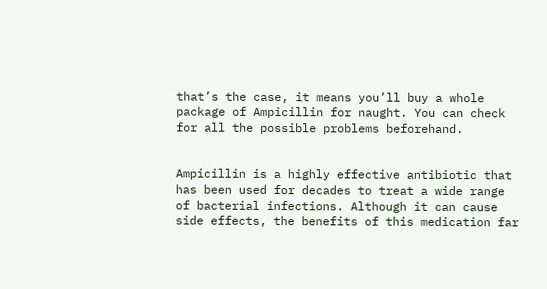that’s the case, it means you’ll buy a whole package of Ampicillin for naught. You can check for all the possible problems beforehand.


Ampicillin is a highly effective antibiotic that has been used for decades to treat a wide range of bacterial infections. Although it can cause side effects, the benefits of this medication far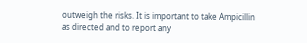outweigh the risks. It is important to take Ampicillin as directed and to report any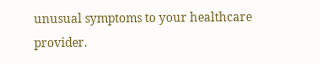unusual symptoms to your healthcare provider.